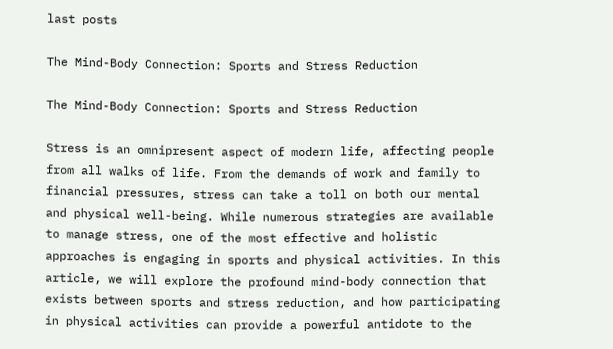last posts

The Mind-Body Connection: Sports and Stress Reduction

The Mind-Body Connection: Sports and Stress Reduction

Stress is an omnipresent aspect of modern life, affecting people from all walks of life. From the demands of work and family to financial pressures, stress can take a toll on both our mental and physical well-being. While numerous strategies are available to manage stress, one of the most effective and holistic approaches is engaging in sports and physical activities. In this article, we will explore the profound mind-body connection that exists between sports and stress reduction, and how participating in physical activities can provide a powerful antidote to the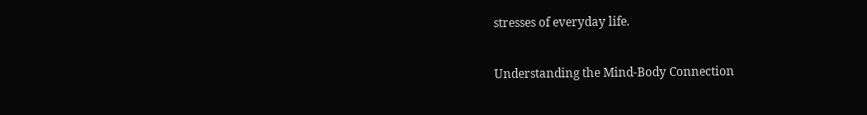stresses of everyday life.

Understanding the Mind-Body Connection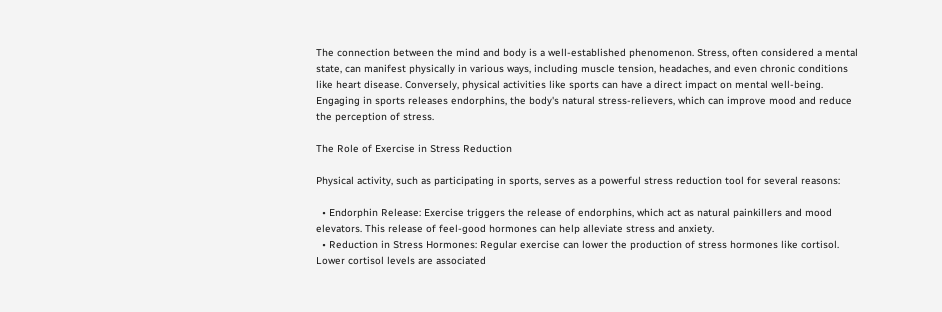The connection between the mind and body is a well-established phenomenon. Stress, often considered a mental state, can manifest physically in various ways, including muscle tension, headaches, and even chronic conditions like heart disease. Conversely, physical activities like sports can have a direct impact on mental well-being. Engaging in sports releases endorphins, the body's natural stress-relievers, which can improve mood and reduce the perception of stress.

The Role of Exercise in Stress Reduction

Physical activity, such as participating in sports, serves as a powerful stress reduction tool for several reasons:

  • Endorphin Release: Exercise triggers the release of endorphins, which act as natural painkillers and mood elevators. This release of feel-good hormones can help alleviate stress and anxiety.
  • Reduction in Stress Hormones: Regular exercise can lower the production of stress hormones like cortisol. Lower cortisol levels are associated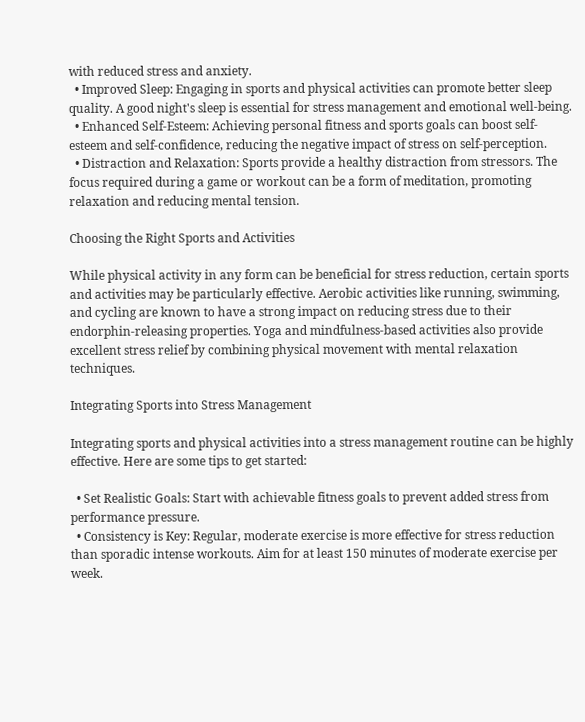with reduced stress and anxiety.
  • Improved Sleep: Engaging in sports and physical activities can promote better sleep quality. A good night's sleep is essential for stress management and emotional well-being.
  • Enhanced Self-Esteem: Achieving personal fitness and sports goals can boost self-esteem and self-confidence, reducing the negative impact of stress on self-perception.
  • Distraction and Relaxation: Sports provide a healthy distraction from stressors. The focus required during a game or workout can be a form of meditation, promoting relaxation and reducing mental tension.

Choosing the Right Sports and Activities

While physical activity in any form can be beneficial for stress reduction, certain sports and activities may be particularly effective. Aerobic activities like running, swimming, and cycling are known to have a strong impact on reducing stress due to their endorphin-releasing properties. Yoga and mindfulness-based activities also provide excellent stress relief by combining physical movement with mental relaxation techniques.

Integrating Sports into Stress Management

Integrating sports and physical activities into a stress management routine can be highly effective. Here are some tips to get started:

  • Set Realistic Goals: Start with achievable fitness goals to prevent added stress from performance pressure.
  • Consistency is Key: Regular, moderate exercise is more effective for stress reduction than sporadic intense workouts. Aim for at least 150 minutes of moderate exercise per week.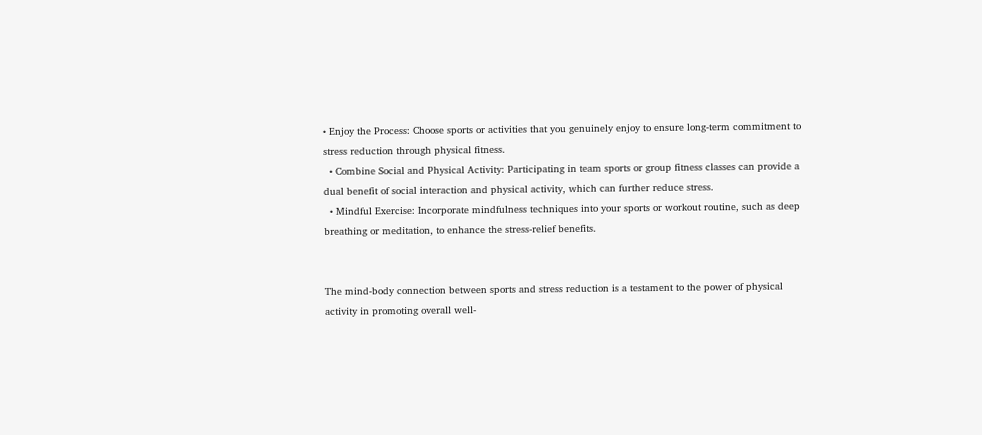• Enjoy the Process: Choose sports or activities that you genuinely enjoy to ensure long-term commitment to stress reduction through physical fitness.
  • Combine Social and Physical Activity: Participating in team sports or group fitness classes can provide a dual benefit of social interaction and physical activity, which can further reduce stress.
  • Mindful Exercise: Incorporate mindfulness techniques into your sports or workout routine, such as deep breathing or meditation, to enhance the stress-relief benefits.


The mind-body connection between sports and stress reduction is a testament to the power of physical activity in promoting overall well-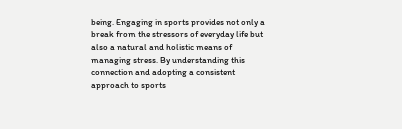being. Engaging in sports provides not only a break from the stressors of everyday life but also a natural and holistic means of managing stress. By understanding this connection and adopting a consistent approach to sports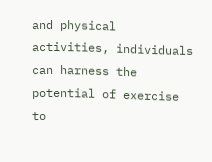and physical activities, individuals can harness the potential of exercise to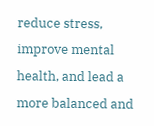reduce stress, improve mental health, and lead a more balanced and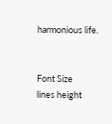harmonious life.


Font Size
lines height